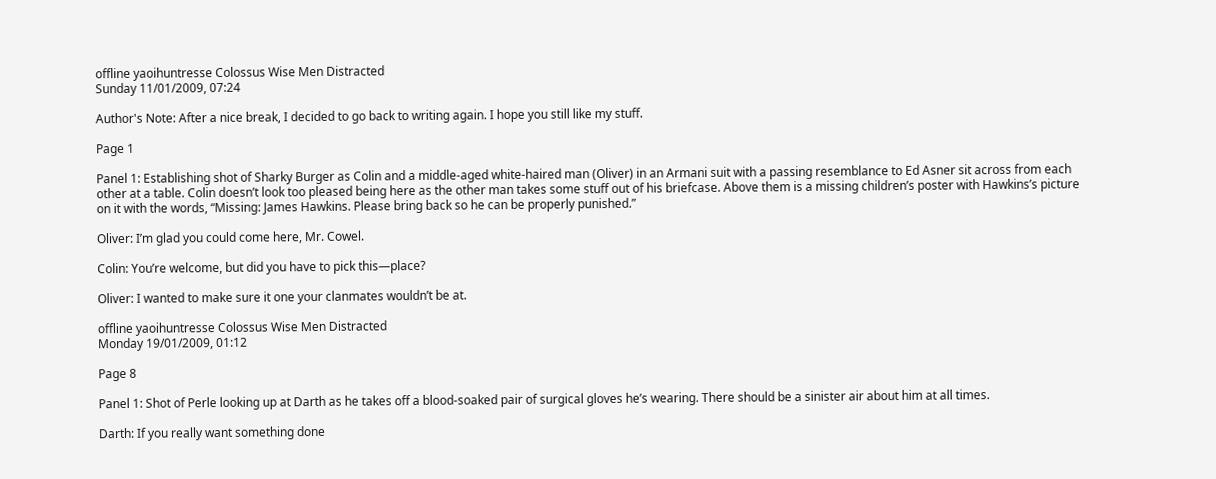offline yaoihuntresse Colossus Wise Men Distracted
Sunday 11/01/2009, 07:24

Author's Note: After a nice break, I decided to go back to writing again. I hope you still like my stuff.

Page 1

Panel 1: Establishing shot of Sharky Burger as Colin and a middle-aged white-haired man (Oliver) in an Armani suit with a passing resemblance to Ed Asner sit across from each other at a table. Colin doesn’t look too pleased being here as the other man takes some stuff out of his briefcase. Above them is a missing children’s poster with Hawkins’s picture on it with the words, “Missing: James Hawkins. Please bring back so he can be properly punished.”

Oliver: I’m glad you could come here, Mr. Cowel.

Colin: You’re welcome, but did you have to pick this—place?

Oliver: I wanted to make sure it one your clanmates wouldn’t be at.

offline yaoihuntresse Colossus Wise Men Distracted
Monday 19/01/2009, 01:12

Page 8

Panel 1: Shot of Perle looking up at Darth as he takes off a blood-soaked pair of surgical gloves he’s wearing. There should be a sinister air about him at all times.

Darth: If you really want something done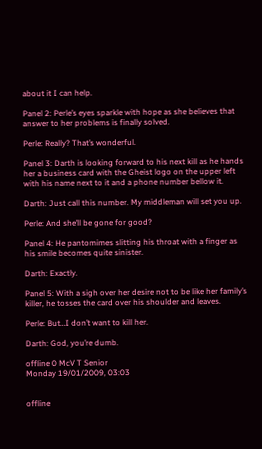about it I can help.

Panel 2: Perle’s eyes sparkle with hope as she believes that answer to her problems is finally solved.

Perle: Really? That’s wonderful.

Panel 3: Darth is looking forward to his next kill as he hands her a business card with the Gheist logo on the upper left with his name next to it and a phone number bellow it.

Darth: Just call this number. My middleman will set you up.

Perle: And she’ll be gone for good?

Panel 4: He pantomimes slitting his throat with a finger as his smile becomes quite sinister.

Darth: Exactly.

Panel 5: With a sigh over her desire not to be like her family’s killer, he tosses the card over his shoulder and leaves.

Perle: But…I don’t want to kill her.

Darth: God, you’re dumb.

offline 0 McV T Senior
Monday 19/01/2009, 03:03


offline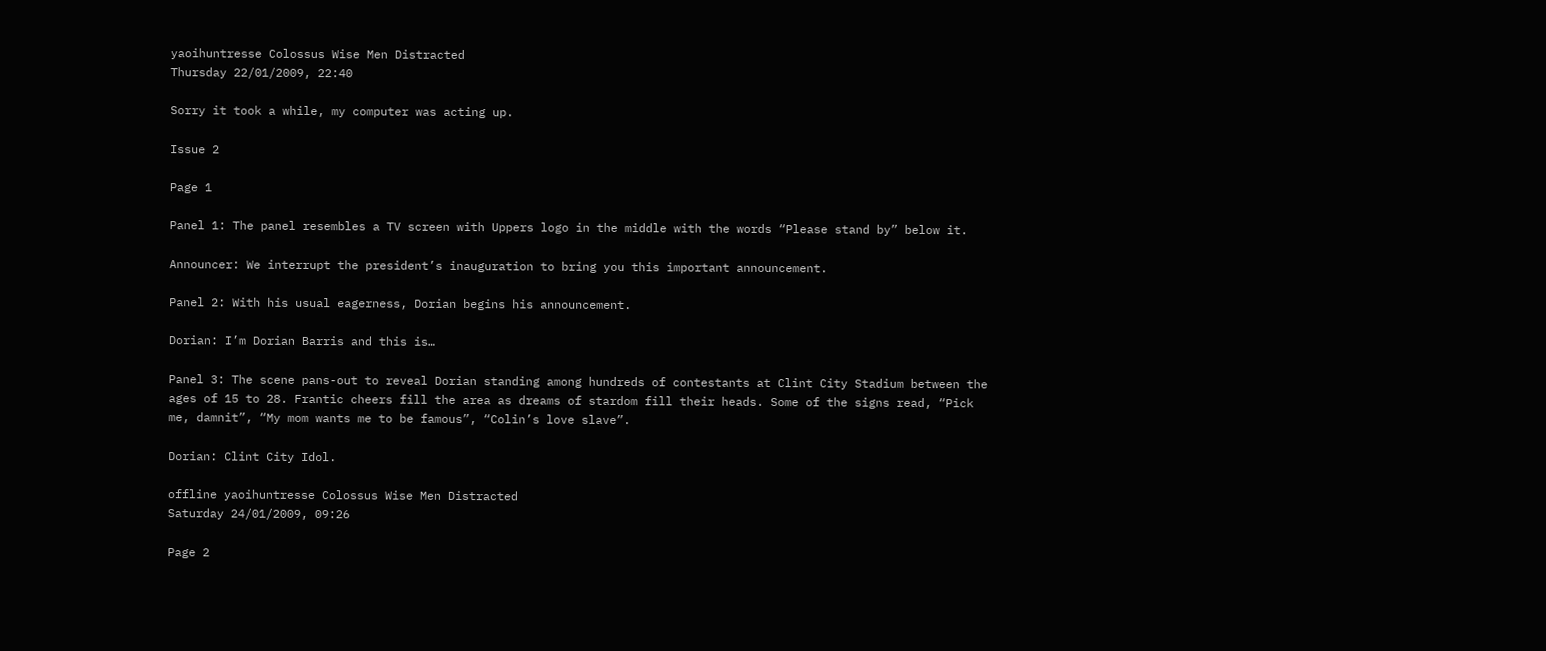yaoihuntresse Colossus Wise Men Distracted
Thursday 22/01/2009, 22:40

Sorry it took a while, my computer was acting up.

Issue 2

Page 1

Panel 1: The panel resembles a TV screen with Uppers logo in the middle with the words “Please stand by” below it.

Announcer: We interrupt the president’s inauguration to bring you this important announcement.

Panel 2: With his usual eagerness, Dorian begins his announcement.

Dorian: I’m Dorian Barris and this is…

Panel 3: The scene pans-out to reveal Dorian standing among hundreds of contestants at Clint City Stadium between the ages of 15 to 28. Frantic cheers fill the area as dreams of stardom fill their heads. Some of the signs read, “Pick me, damnit”, “My mom wants me to be famous”, “Colin’s love slave”.

Dorian: Clint City Idol.

offline yaoihuntresse Colossus Wise Men Distracted
Saturday 24/01/2009, 09:26

Page 2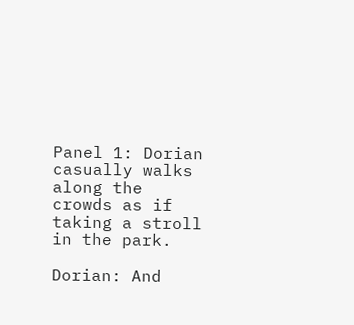Panel 1: Dorian casually walks along the crowds as if taking a stroll in the park.

Dorian: And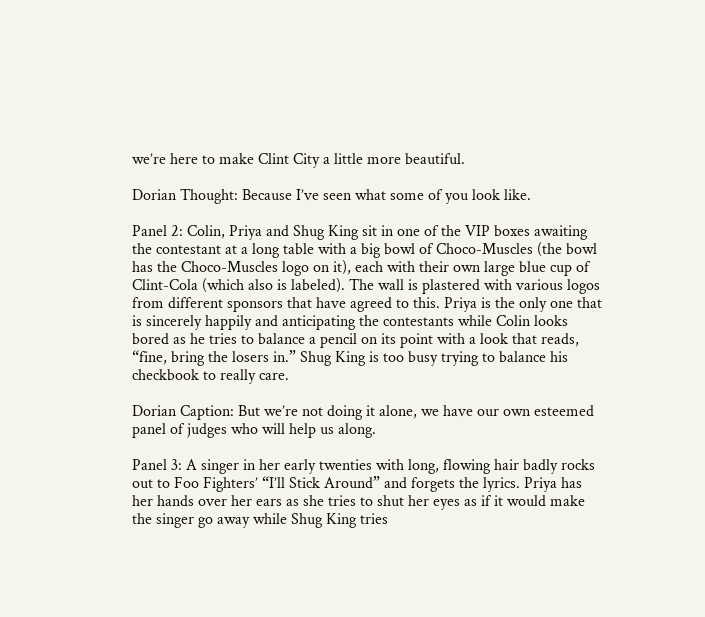we’re here to make Clint City a little more beautiful.

Dorian Thought: Because I’ve seen what some of you look like.

Panel 2: Colin, Priya and Shug King sit in one of the VIP boxes awaiting the contestant at a long table with a big bowl of Choco-Muscles (the bowl has the Choco-Muscles logo on it), each with their own large blue cup of Clint-Cola (which also is labeled). The wall is plastered with various logos from different sponsors that have agreed to this. Priya is the only one that is sincerely happily and anticipating the contestants while Colin looks bored as he tries to balance a pencil on its point with a look that reads, “fine, bring the losers in.” Shug King is too busy trying to balance his checkbook to really care.

Dorian Caption: But we’re not doing it alone, we have our own esteemed panel of judges who will help us along.

Panel 3: A singer in her early twenties with long, flowing hair badly rocks out to Foo Fighters’ “I’ll Stick Around” and forgets the lyrics. Priya has her hands over her ears as she tries to shut her eyes as if it would make the singer go away while Shug King tries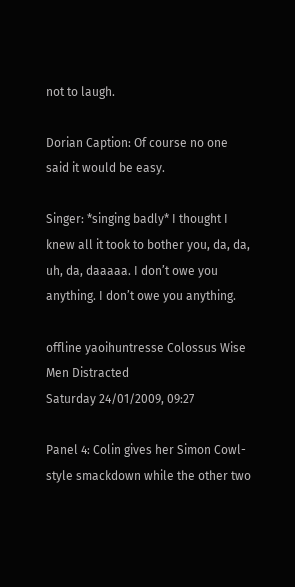not to laugh.

Dorian Caption: Of course no one said it would be easy.

Singer: *singing badly* I thought I knew all it took to bother you, da, da, uh, da, daaaaa. I don’t owe you anything. I don’t owe you anything.

offline yaoihuntresse Colossus Wise Men Distracted
Saturday 24/01/2009, 09:27

Panel 4: Colin gives her Simon Cowl-style smackdown while the other two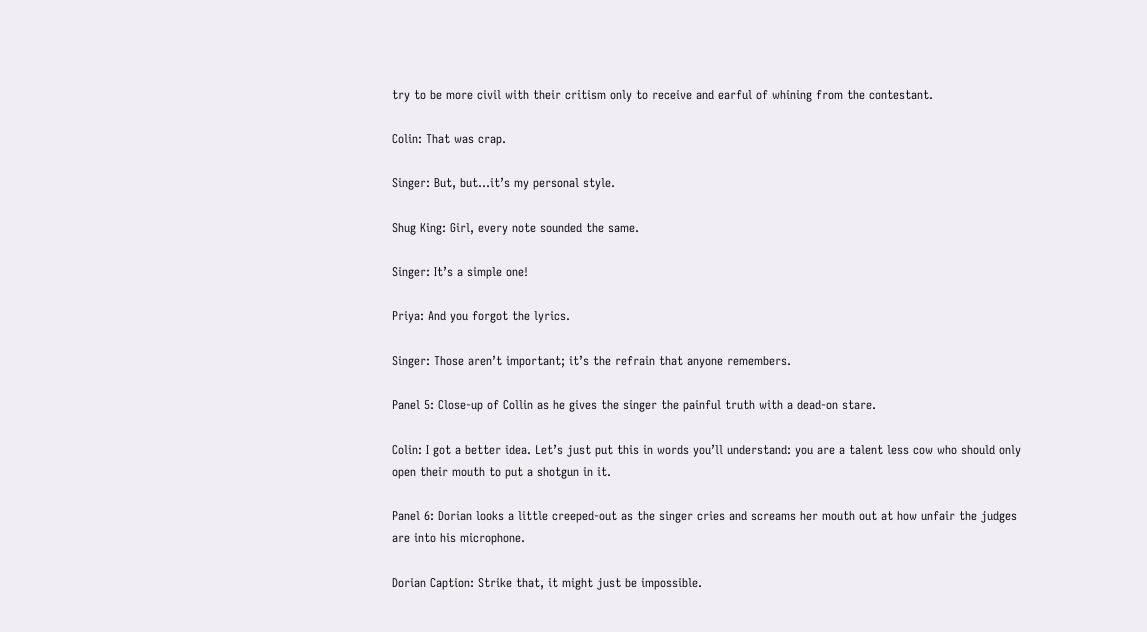try to be more civil with their critism only to receive and earful of whining from the contestant.

Colin: That was crap.

Singer: But, but…it’s my personal style.

Shug King: Girl, every note sounded the same.

Singer: It’s a simple one!

Priya: And you forgot the lyrics.

Singer: Those aren’t important; it’s the refrain that anyone remembers.

Panel 5: Close-up of Collin as he gives the singer the painful truth with a dead-on stare.

Colin: I got a better idea. Let’s just put this in words you’ll understand: you are a talent less cow who should only open their mouth to put a shotgun in it.

Panel 6: Dorian looks a little creeped-out as the singer cries and screams her mouth out at how unfair the judges are into his microphone.

Dorian Caption: Strike that, it might just be impossible.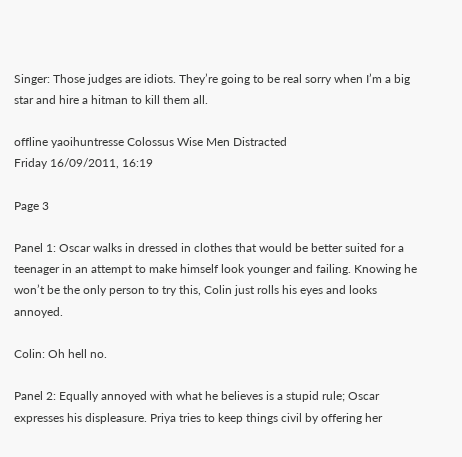Singer: Those judges are idiots. They’re going to be real sorry when I’m a big star and hire a hitman to kill them all.

offline yaoihuntresse Colossus Wise Men Distracted
Friday 16/09/2011, 16:19

Page 3

Panel 1: Oscar walks in dressed in clothes that would be better suited for a teenager in an attempt to make himself look younger and failing. Knowing he won’t be the only person to try this, Colin just rolls his eyes and looks annoyed.

Colin: Oh hell no.

Panel 2: Equally annoyed with what he believes is a stupid rule; Oscar expresses his displeasure. Priya tries to keep things civil by offering her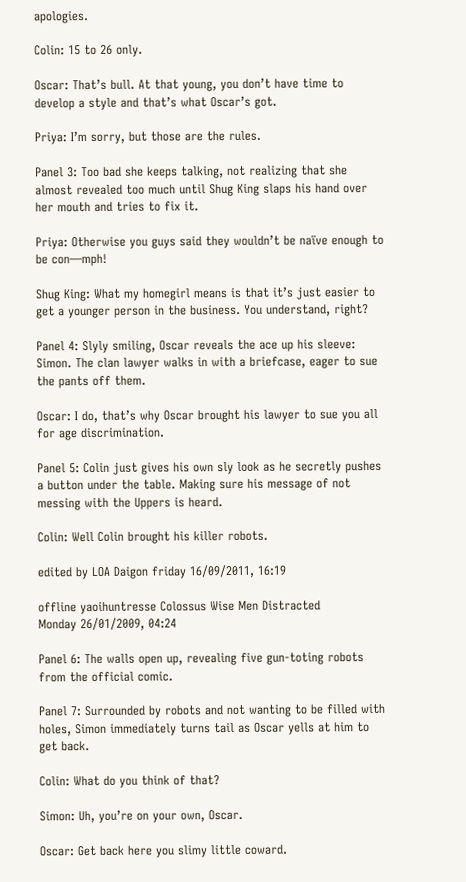apologies.

Colin: 15 to 26 only.

Oscar: That’s bull. At that young, you don’t have time to develop a style and that’s what Oscar’s got.

Priya: I’m sorry, but those are the rules.

Panel 3: Too bad she keeps talking, not realizing that she almost revealed too much until Shug King slaps his hand over her mouth and tries to fix it.

Priya: Otherwise you guys said they wouldn’t be naïve enough to be con—mph!

Shug King: What my homegirl means is that it’s just easier to get a younger person in the business. You understand, right?

Panel 4: Slyly smiling, Oscar reveals the ace up his sleeve: Simon. The clan lawyer walks in with a briefcase, eager to sue the pants off them.

Oscar: I do, that’s why Oscar brought his lawyer to sue you all for age discrimination.

Panel 5: Colin just gives his own sly look as he secretly pushes a button under the table. Making sure his message of not messing with the Uppers is heard.

Colin: Well Colin brought his killer robots.

edited by LOA Daigon friday 16/09/2011, 16:19

offline yaoihuntresse Colossus Wise Men Distracted
Monday 26/01/2009, 04:24

Panel 6: The walls open up, revealing five gun-toting robots from the official comic.

Panel 7: Surrounded by robots and not wanting to be filled with holes, Simon immediately turns tail as Oscar yells at him to get back.

Colin: What do you think of that?

Simon: Uh, you’re on your own, Oscar.

Oscar: Get back here you slimy little coward.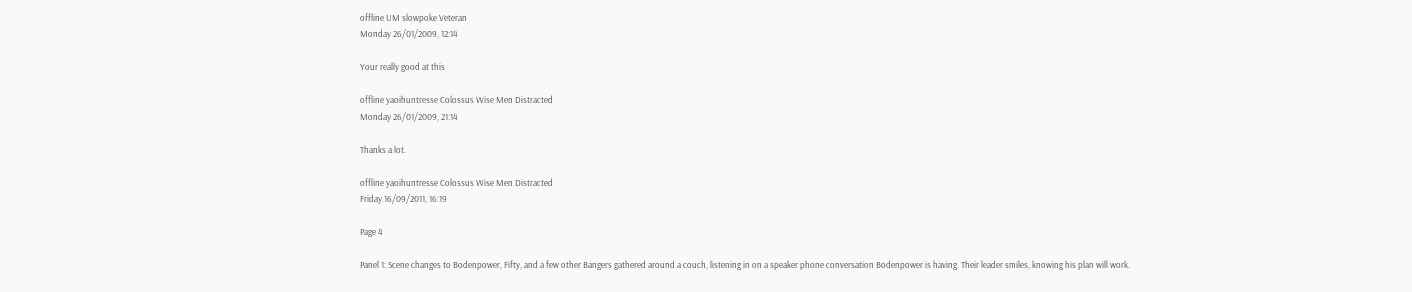offline UM slowpoke Veteran
Monday 26/01/2009, 12:14

Your really good at this

offline yaoihuntresse Colossus Wise Men Distracted
Monday 26/01/2009, 21:14

Thanks a lot.

offline yaoihuntresse Colossus Wise Men Distracted
Friday 16/09/2011, 16:19

Page 4

Panel 1: Scene changes to Bodenpower, Fifty, and a few other Bangers gathered around a couch, listening in on a speaker phone conversation Bodenpower is having. Their leader smiles, knowing his plan will work.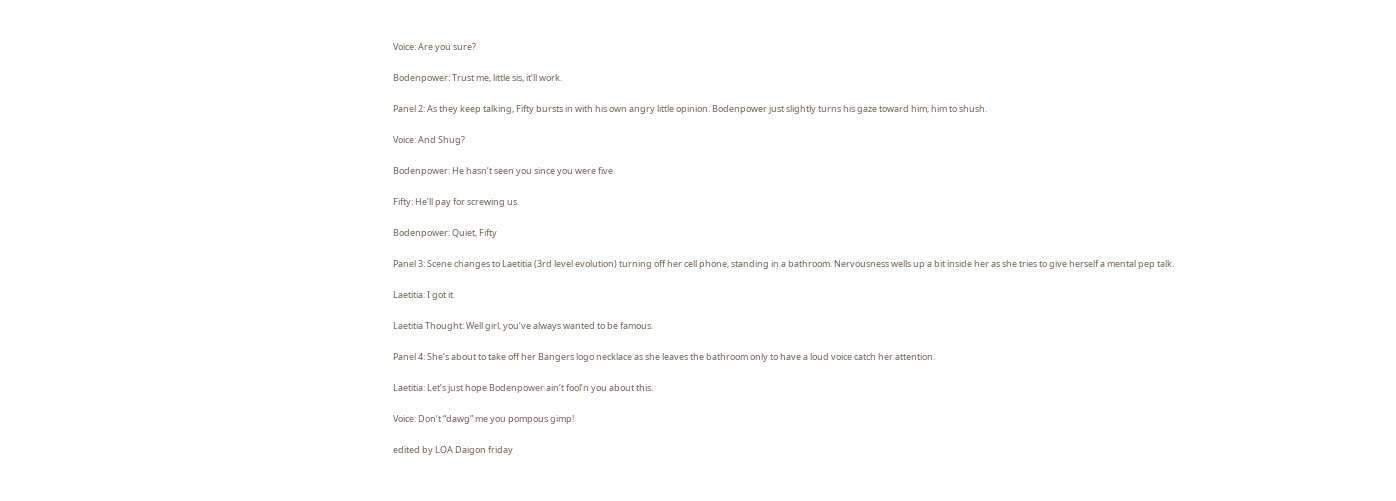Voice: Are you sure?

Bodenpower: Trust me, little sis, it’ll work.

Panel 2: As they keep talking, Fifty bursts in with his own angry little opinion. Bodenpower just slightly turns his gaze toward him, him to shush.

Voice: And Shug?

Bodenpower: He hasn’t seen you since you were five.

Fifty: He’ll pay for screwing us.

Bodenpower: Quiet, Fifty

Panel 3: Scene changes to Laetitia (3rd level evolution) turning off her cell phone, standing in a bathroom. Nervousness wells up a bit inside her as she tries to give herself a mental pep talk.

Laetitia: I got it.

Laetitia Thought: Well girl, you’ve always wanted to be famous.

Panel 4: She’s about to take off her Bangers logo necklace as she leaves the bathroom only to have a loud voice catch her attention.

Laetitia: Let’s just hope Bodenpower ain’t fool’n you about this.

Voice: Don’t “dawg” me you pompous gimp!

edited by LOA Daigon friday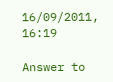16/09/2011, 16:19

Answer to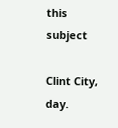this subject

Clint City, day.